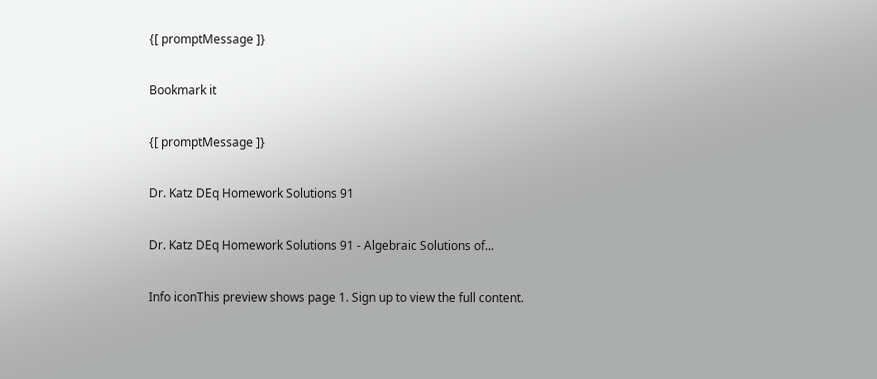{[ promptMessage ]}

Bookmark it

{[ promptMessage ]}

Dr. Katz DEq Homework Solutions 91

Dr. Katz DEq Homework Solutions 91 - Algebraic Solutions of...

Info iconThis preview shows page 1. Sign up to view the full content.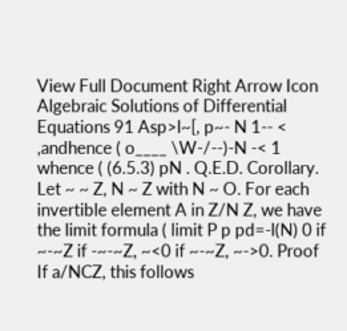View Full Document Right Arrow Icon
Algebraic Solutions of Differential Equations 91 Asp>l~[, p~- N 1-- < ,andhence ( o____ \W-/--)-N -< 1 whence ( (6.5.3) pN . Q.E.D. Corollary. Let ~ ~ Z, N ~ Z with N ~ O. For each invertible element A in Z/N Z, we have the limit formula ( limit P p pd=-l(N) 0 if ~-~Z if -~-~Z, ~<0 if ~-~Z, ~->0. Proof If a/NCZ, this follows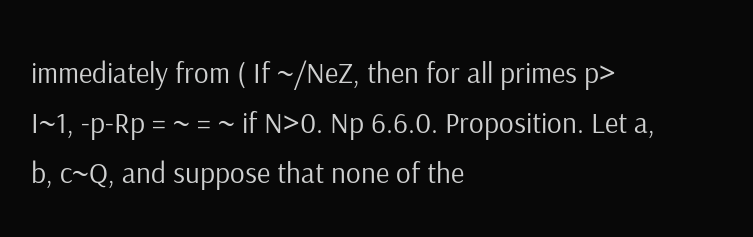immediately from ( If ~/NeZ, then for all primes p> I~1, -p-Rp = ~ = ~ if N>0. Np 6.6.0. Proposition. Let a, b, c~Q, and suppose that none of the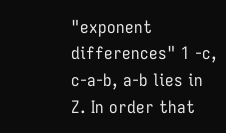"exponent differences" 1 -c, c-a-b, a-b lies in Z. In order that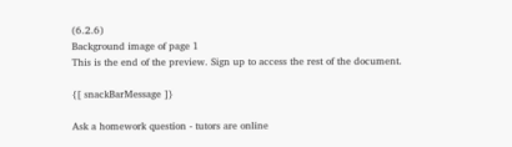(6.2.6)
Background image of page 1
This is the end of the preview. Sign up to access the rest of the document.

{[ snackBarMessage ]}

Ask a homework question - tutors are online